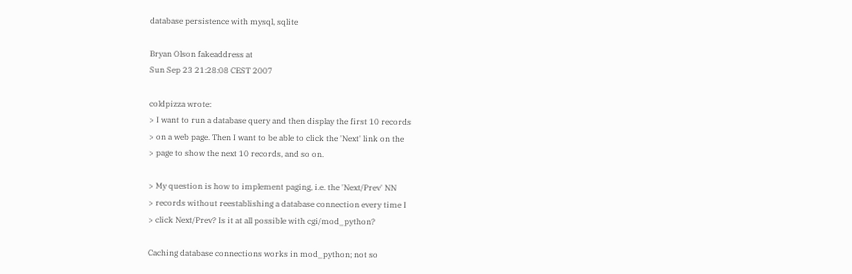database persistence with mysql, sqlite

Bryan Olson fakeaddress at
Sun Sep 23 21:28:08 CEST 2007

coldpizza wrote:
> I want to run a database query and then display the first 10 records
> on a web page. Then I want to be able to click the 'Next' link on the
> page to show the next 10 records, and so on.

> My question is how to implement paging, i.e. the 'Next/Prev' NN
> records without reestablishing a database connection every time I
> click Next/Prev? Is it at all possible with cgi/mod_python?

Caching database connections works in mod_python; not so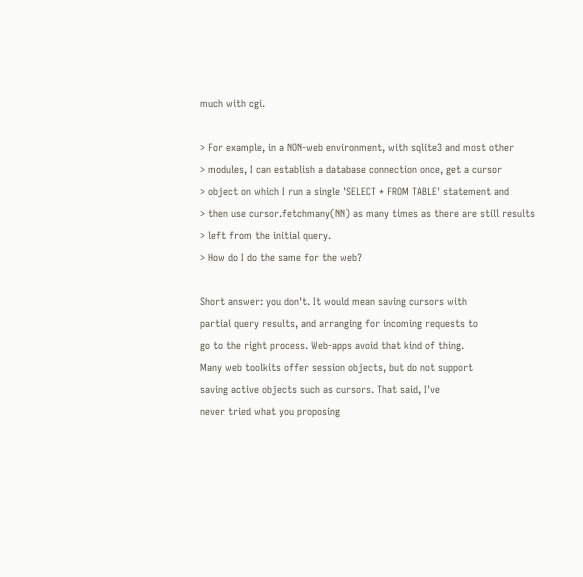much with cgi.

> For example, in a NON-web environment, with sqlite3 and most other
> modules, I can establish a database connection once, get a cursor
> object on which I run a single 'SELECT * FROM TABLE' statement and
> then use cursor.fetchmany(NN) as many times as there are still results
> left from the initial query.
> How do I do the same for the web?

Short answer: you don't. It would mean saving cursors with
partial query results, and arranging for incoming requests to
go to the right process. Web-apps avoid that kind of thing.
Many web toolkits offer session objects, but do not support
saving active objects such as cursors. That said, I've
never tried what you proposing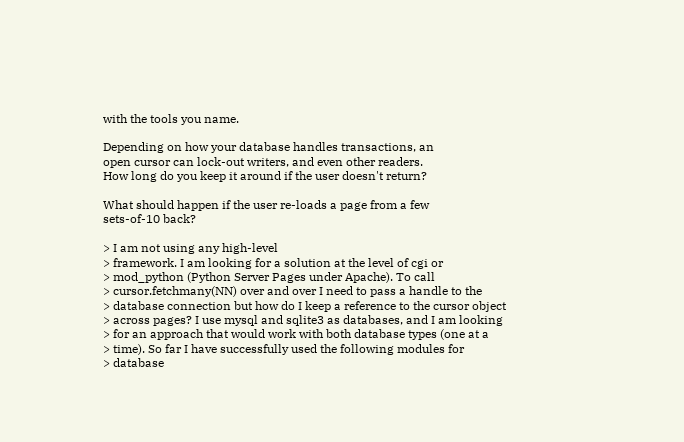with the tools you name.

Depending on how your database handles transactions, an
open cursor can lock-out writers, and even other readers.
How long do you keep it around if the user doesn't return?

What should happen if the user re-loads a page from a few
sets-of-10 back?

> I am not using any high-level
> framework. I am looking for a solution at the level of cgi or
> mod_python (Python Server Pages under Apache). To call
> cursor.fetchmany(NN) over and over I need to pass a handle to the
> database connection but how do I keep a reference to the cursor object
> across pages? I use mysql and sqlite3 as databases, and I am looking
> for an approach that would work with both database types (one at a
> time). So far I have successfully used the following modules for
> database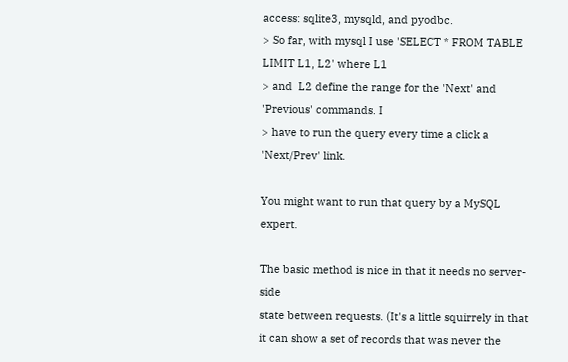access: sqlite3, mysqld, and pyodbc.
> So far, with mysql I use 'SELECT * FROM TABLE LIMIT L1, L2' where L1
> and  L2 define the range for the 'Next' and 'Previous' commands. I
> have to run the query every time a click a 'Next/Prev' link.

You might want to run that query by a MySQL expert.

The basic method is nice in that it needs no server-side
state between requests. (It's a little squirrely in that
it can show a set of records that was never the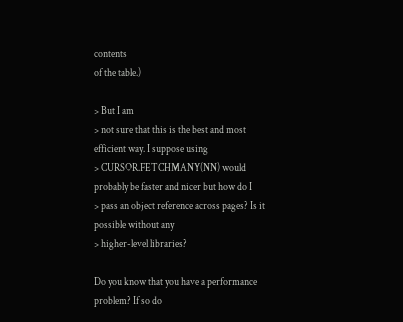contents
of the table.)

> But I am
> not sure that this is the best and most efficient way. I suppose using
> CURSOR.FETCHMANY(NN) would probably be faster and nicer but how do I
> pass an object reference across pages? Is it possible without any
> higher-level libraries?

Do you know that you have a performance problem? If so do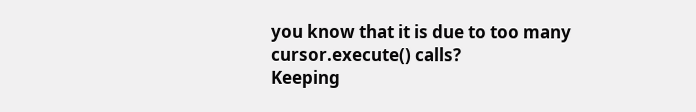you know that it is due to too many cursor.execute() calls?
Keeping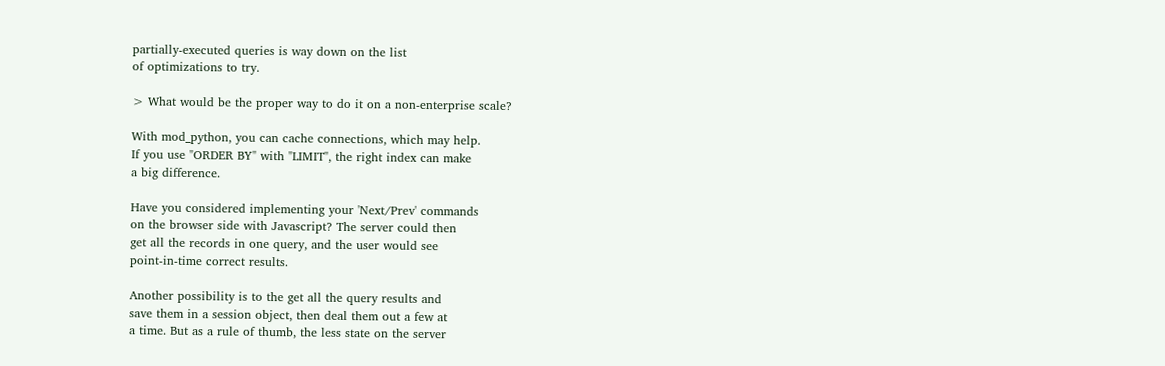partially-executed queries is way down on the list
of optimizations to try.

> What would be the proper way to do it on a non-enterprise scale?

With mod_python, you can cache connections, which may help.
If you use "ORDER BY" with "LIMIT", the right index can make
a big difference.

Have you considered implementing your 'Next/Prev' commands
on the browser side with Javascript? The server could then
get all the records in one query, and the user would see
point-in-time correct results.

Another possibility is to the get all the query results and
save them in a session object, then deal them out a few at
a time. But as a rule of thumb, the less state on the server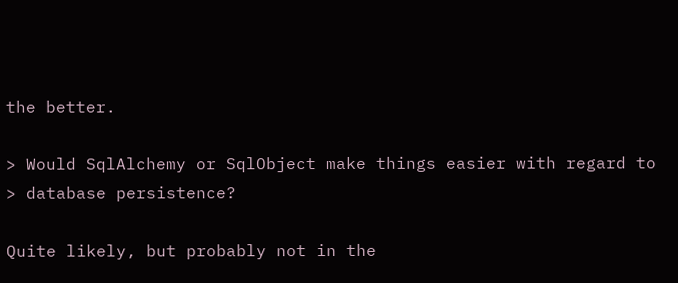the better.

> Would SqlAlchemy or SqlObject make things easier with regard to
> database persistence?

Quite likely, but probably not in the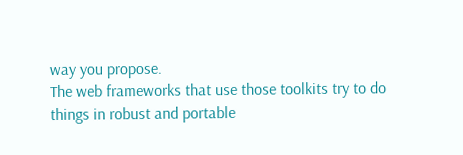way you propose.
The web frameworks that use those toolkits try to do
things in robust and portable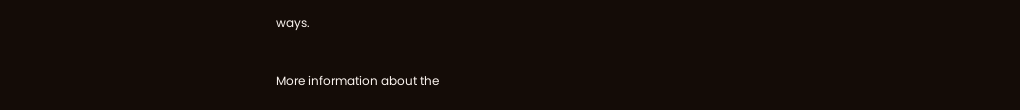ways.


More information about the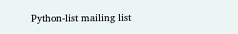Python-list mailing list